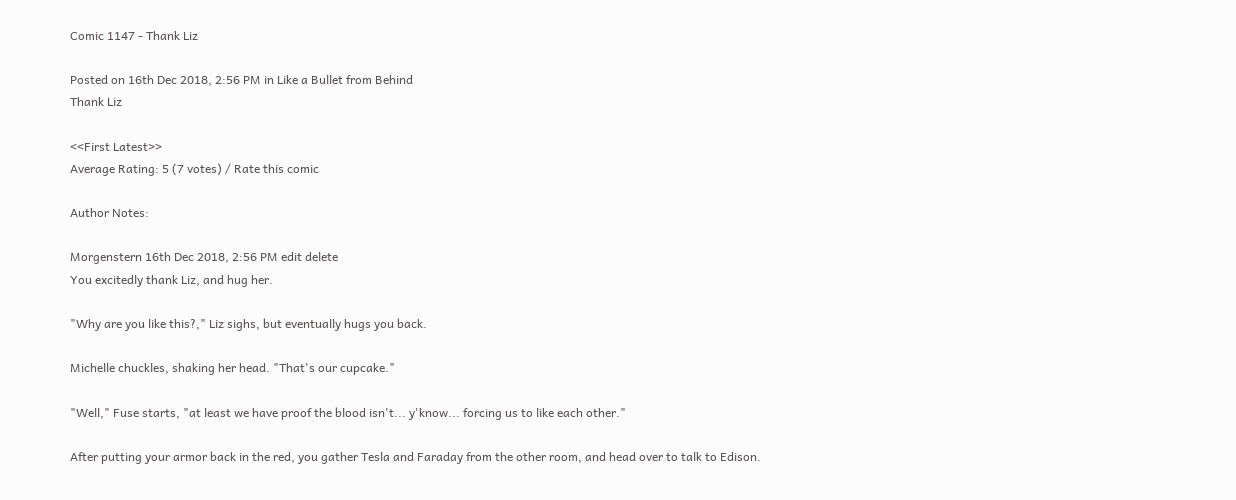Comic 1147 - Thank Liz

Posted on 16th Dec 2018, 2:56 PM in Like a Bullet from Behind
Thank Liz

<<First Latest>>
Average Rating: 5 (7 votes) / Rate this comic

Author Notes:

Morgenstern 16th Dec 2018, 2:56 PM edit delete
You excitedly thank Liz, and hug her.

"Why are you like this?," Liz sighs, but eventually hugs you back.

Michelle chuckles, shaking her head. "That's our cupcake."

"Well," Fuse starts, "at least we have proof the blood isn't... y'know... forcing us to like each other."

After putting your armor back in the red, you gather Tesla and Faraday from the other room, and head over to talk to Edison.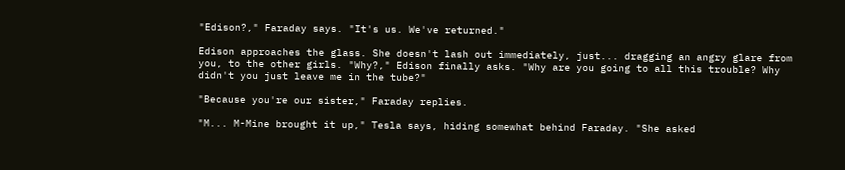"Edison?," Faraday says. "It's us. We've returned."

Edison approaches the glass. She doesn't lash out immediately, just... dragging an angry glare from you, to the other girls. "Why?," Edison finally asks. "Why are you going to all this trouble? Why didn't you just leave me in the tube?"

"Because you're our sister," Faraday replies.

"M... M-Mine brought it up," Tesla says, hiding somewhat behind Faraday. "She asked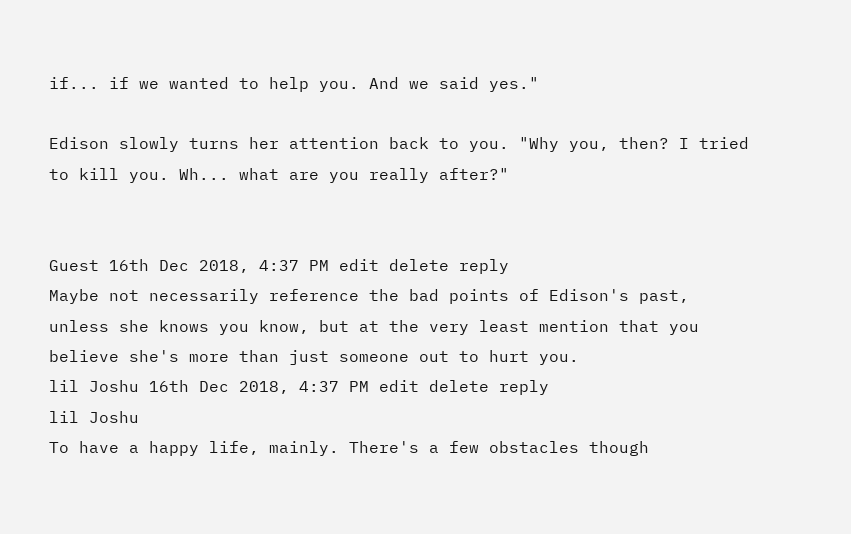if... if we wanted to help you. And we said yes."

Edison slowly turns her attention back to you. "Why you, then? I tried to kill you. Wh... what are you really after?"


Guest 16th Dec 2018, 4:37 PM edit delete reply
Maybe not necessarily reference the bad points of Edison's past, unless she knows you know, but at the very least mention that you believe she's more than just someone out to hurt you.
lil Joshu 16th Dec 2018, 4:37 PM edit delete reply
lil Joshu
To have a happy life, mainly. There's a few obstacles though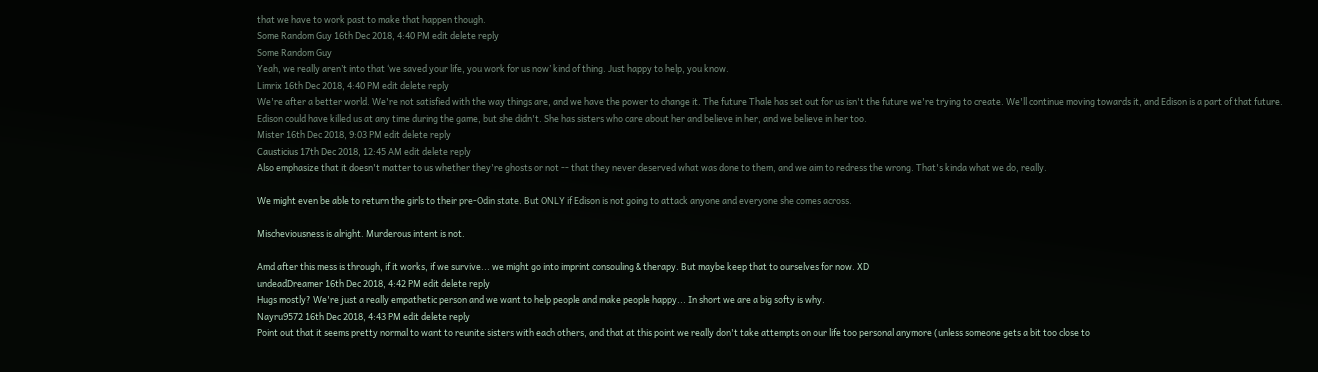that we have to work past to make that happen though.
Some Random Guy 16th Dec 2018, 4:40 PM edit delete reply
Some Random Guy
Yeah, we really aren’t into that ‘we saved your life, you work for us now’ kind of thing. Just happy to help, you know.
Limrix 16th Dec 2018, 4:40 PM edit delete reply
We're after a better world. We're not satisfied with the way things are, and we have the power to change it. The future Thale has set out for us isn't the future we're trying to create. We'll continue moving towards it, and Edison is a part of that future.
Edison could have killed us at any time during the game, but she didn't. She has sisters who care about her and believe in her, and we believe in her too.
Mister 16th Dec 2018, 9:03 PM edit delete reply
Causticius 17th Dec 2018, 12:45 AM edit delete reply
Also emphasize that it doesn't matter to us whether they're ghosts or not -- that they never deserved what was done to them, and we aim to redress the wrong. That's kinda what we do, really.

We might even be able to return the girls to their pre-Odin state. But ONLY if Edison is not going to attack anyone and everyone she comes across.

Mischeviousness is alright. Murderous intent is not.

Amd after this mess is through, if it works, if we survive... we might go into imprint consouling & therapy. But maybe keep that to ourselves for now. XD
undeadDreamer 16th Dec 2018, 4:42 PM edit delete reply
Hugs mostly? We're just a really empathetic person and we want to help people and make people happy... In short we are a big softy is why.
Nayru9572 16th Dec 2018, 4:43 PM edit delete reply
Point out that it seems pretty normal to want to reunite sisters with each others, and that at this point we really don't take attempts on our life too personal anymore (unless someone gets a bit too close to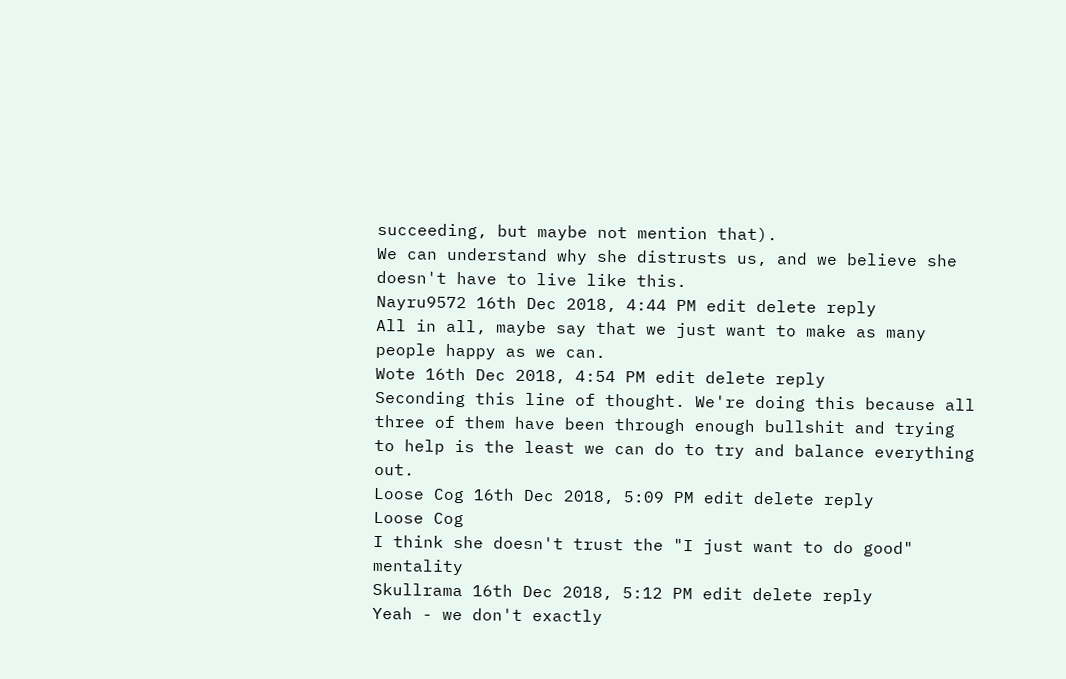succeeding, but maybe not mention that).
We can understand why she distrusts us, and we believe she doesn't have to live like this.
Nayru9572 16th Dec 2018, 4:44 PM edit delete reply
All in all, maybe say that we just want to make as many people happy as we can.
Wote 16th Dec 2018, 4:54 PM edit delete reply
Seconding this line of thought. We're doing this because all three of them have been through enough bullshit and trying to help is the least we can do to try and balance everything out.
Loose Cog 16th Dec 2018, 5:09 PM edit delete reply
Loose Cog
I think she doesn't trust the "I just want to do good" mentality
Skullrama 16th Dec 2018, 5:12 PM edit delete reply
Yeah - we don't exactly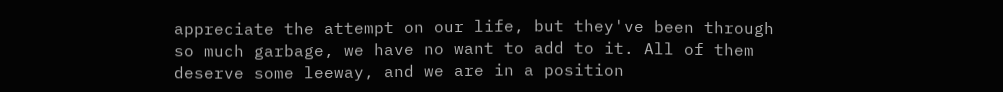appreciate the attempt on our life, but they've been through so much garbage, we have no want to add to it. All of them deserve some leeway, and we are in a position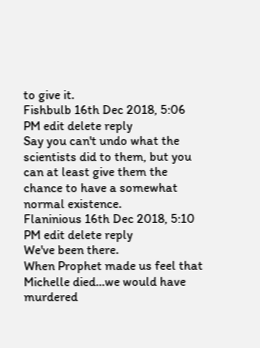to give it.
Fishbulb 16th Dec 2018, 5:06 PM edit delete reply
Say you can't undo what the scientists did to them, but you can at least give them the chance to have a somewhat normal existence.
Flaninious 16th Dec 2018, 5:10 PM edit delete reply
We've been there.
When Prophet made us feel that Michelle died...we would have murdered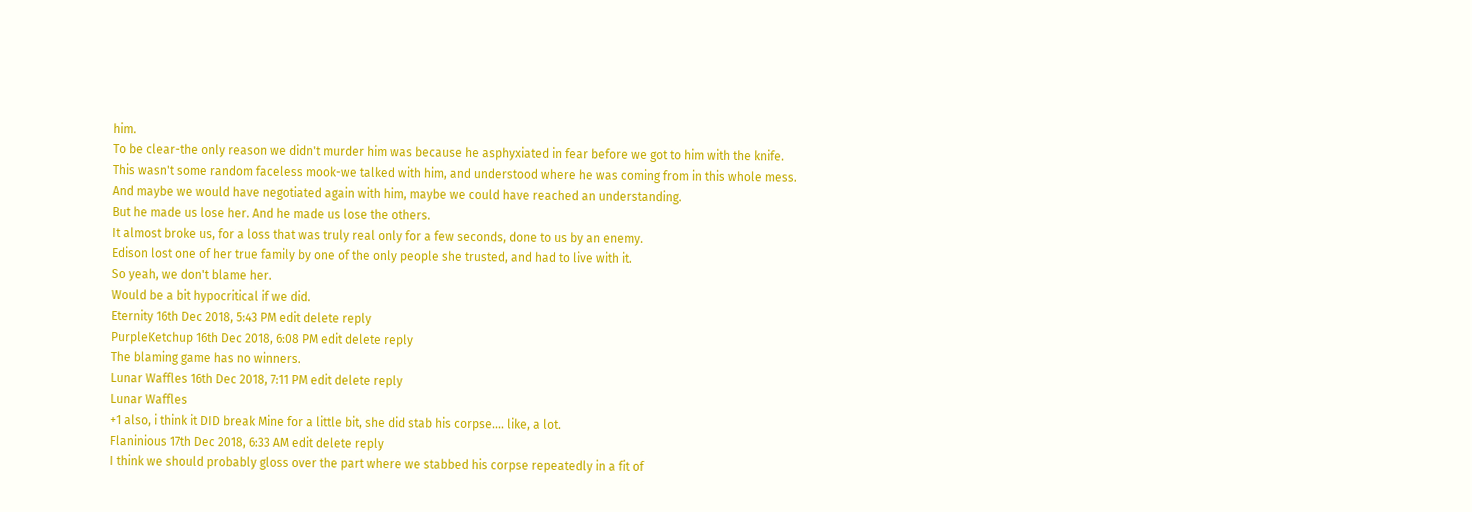him.
To be clear-the only reason we didn't murder him was because he asphyxiated in fear before we got to him with the knife.
This wasn't some random faceless mook-we talked with him, and understood where he was coming from in this whole mess.
And maybe we would have negotiated again with him, maybe we could have reached an understanding.
But he made us lose her. And he made us lose the others.
It almost broke us, for a loss that was truly real only for a few seconds, done to us by an enemy.
Edison lost one of her true family by one of the only people she trusted, and had to live with it.
So yeah, we don't blame her.
Would be a bit hypocritical if we did.
Eternity 16th Dec 2018, 5:43 PM edit delete reply
PurpleKetchup 16th Dec 2018, 6:08 PM edit delete reply
The blaming game has no winners.
Lunar Waffles 16th Dec 2018, 7:11 PM edit delete reply
Lunar Waffles
+1 also, i think it DID break Mine for a little bit, she did stab his corpse.... like, a lot.
Flaninious 17th Dec 2018, 6:33 AM edit delete reply
I think we should probably gloss over the part where we stabbed his corpse repeatedly in a fit of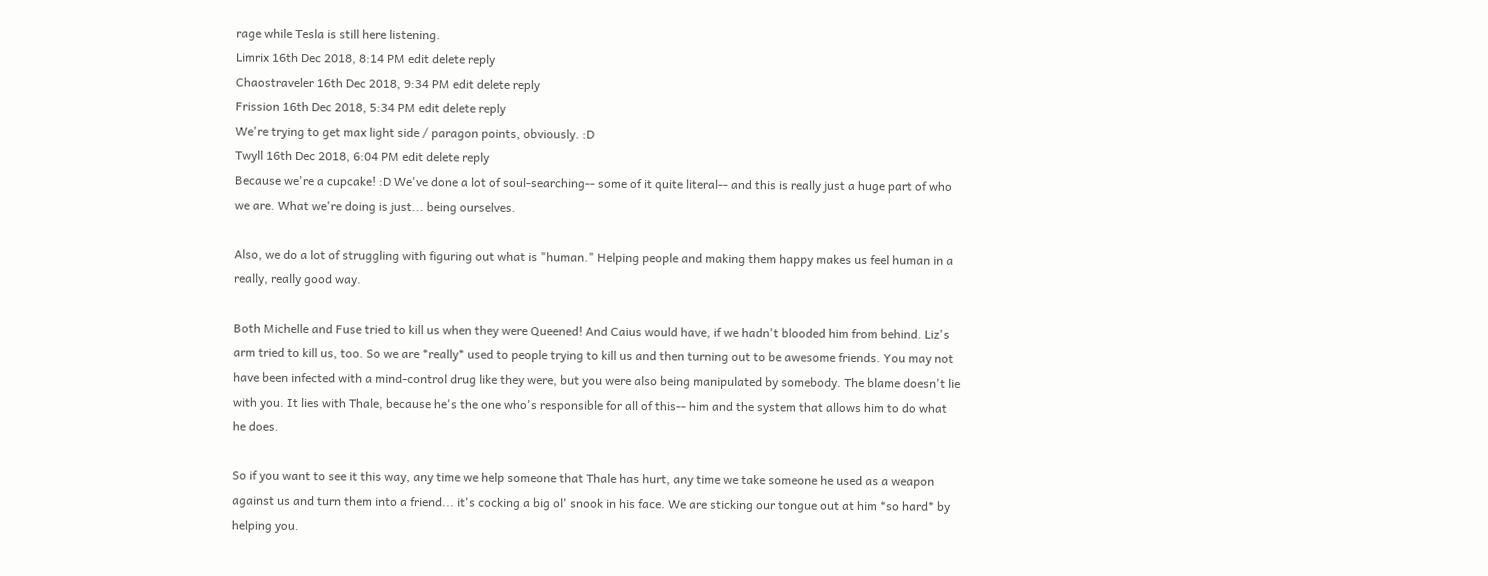rage while Tesla is still here listening.
Limrix 16th Dec 2018, 8:14 PM edit delete reply
Chaostraveler 16th Dec 2018, 9:34 PM edit delete reply
Frission 16th Dec 2018, 5:34 PM edit delete reply
We're trying to get max light side / paragon points, obviously. :D
Twyll 16th Dec 2018, 6:04 PM edit delete reply
Because we're a cupcake! :D We've done a lot of soul-searching-- some of it quite literal-- and this is really just a huge part of who we are. What we're doing is just... being ourselves.

Also, we do a lot of struggling with figuring out what is "human." Helping people and making them happy makes us feel human in a really, really good way.

Both Michelle and Fuse tried to kill us when they were Queened! And Caius would have, if we hadn't blooded him from behind. Liz's arm tried to kill us, too. So we are *really* used to people trying to kill us and then turning out to be awesome friends. You may not have been infected with a mind-control drug like they were, but you were also being manipulated by somebody. The blame doesn't lie with you. It lies with Thale, because he's the one who's responsible for all of this-- him and the system that allows him to do what he does.

So if you want to see it this way, any time we help someone that Thale has hurt, any time we take someone he used as a weapon against us and turn them into a friend... it's cocking a big ol' snook in his face. We are sticking our tongue out at him *so hard* by helping you.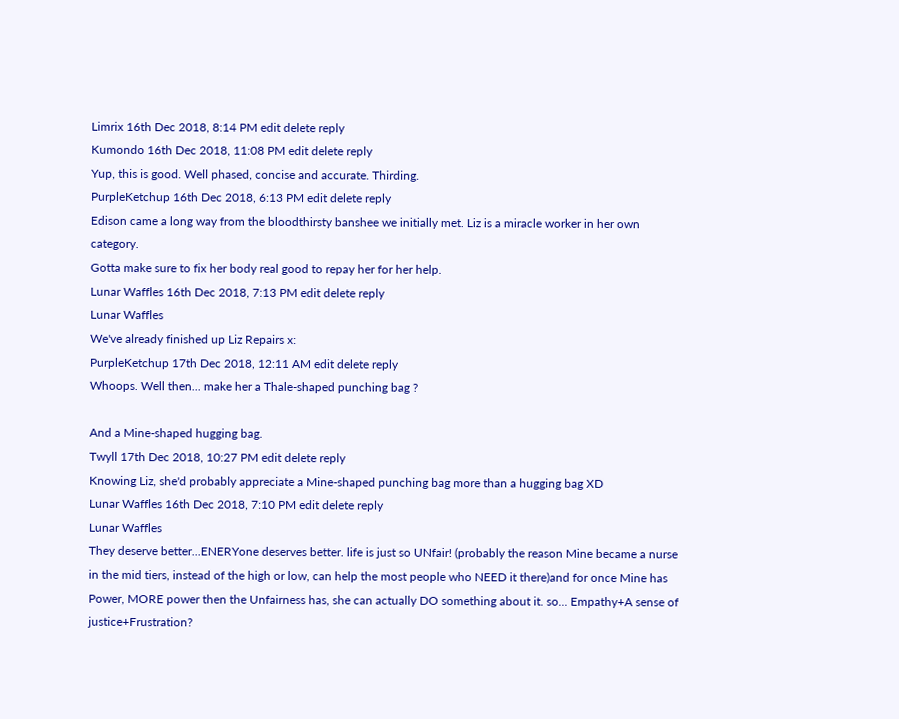Limrix 16th Dec 2018, 8:14 PM edit delete reply
Kumondo 16th Dec 2018, 11:08 PM edit delete reply
Yup, this is good. Well phased, concise and accurate. Thirding.
PurpleKetchup 16th Dec 2018, 6:13 PM edit delete reply
Edison came a long way from the bloodthirsty banshee we initially met. Liz is a miracle worker in her own category.
Gotta make sure to fix her body real good to repay her for her help.
Lunar Waffles 16th Dec 2018, 7:13 PM edit delete reply
Lunar Waffles
We've already finished up Liz Repairs x:
PurpleKetchup 17th Dec 2018, 12:11 AM edit delete reply
Whoops. Well then... make her a Thale-shaped punching bag ?

And a Mine-shaped hugging bag.
Twyll 17th Dec 2018, 10:27 PM edit delete reply
Knowing Liz, she'd probably appreciate a Mine-shaped punching bag more than a hugging bag XD
Lunar Waffles 16th Dec 2018, 7:10 PM edit delete reply
Lunar Waffles
They deserve better...ENERYone deserves better. life is just so UNfair! (probably the reason Mine became a nurse in the mid tiers, instead of the high or low, can help the most people who NEED it there)and for once Mine has Power, MORE power then the Unfairness has, she can actually DO something about it. so... Empathy+A sense of justice+Frustration?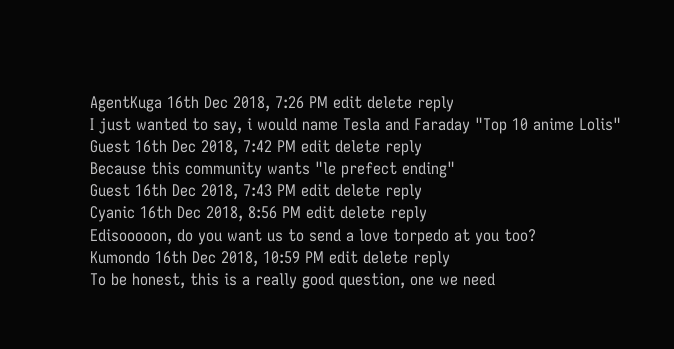AgentKuga 16th Dec 2018, 7:26 PM edit delete reply
I just wanted to say, i would name Tesla and Faraday "Top 10 anime Lolis"
Guest 16th Dec 2018, 7:42 PM edit delete reply
Because this community wants "le prefect ending"
Guest 16th Dec 2018, 7:43 PM edit delete reply
Cyanic 16th Dec 2018, 8:56 PM edit delete reply
Edisooooon, do you want us to send a love torpedo at you too?
Kumondo 16th Dec 2018, 10:59 PM edit delete reply
To be honest, this is a really good question, one we need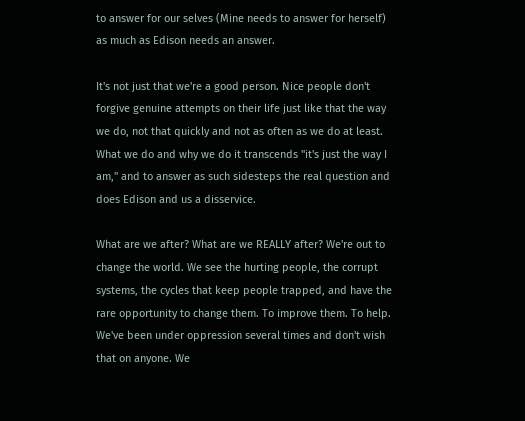to answer for our selves (Mine needs to answer for herself) as much as Edison needs an answer.

It's not just that we're a good person. Nice people don't forgive genuine attempts on their life just like that the way we do, not that quickly and not as often as we do at least. What we do and why we do it transcends "it's just the way I am," and to answer as such sidesteps the real question and does Edison and us a disservice.

What are we after? What are we REALLY after? We're out to change the world. We see the hurting people, the corrupt systems, the cycles that keep people trapped, and have the rare opportunity to change them. To improve them. To help. We've been under oppression several times and don't wish that on anyone. We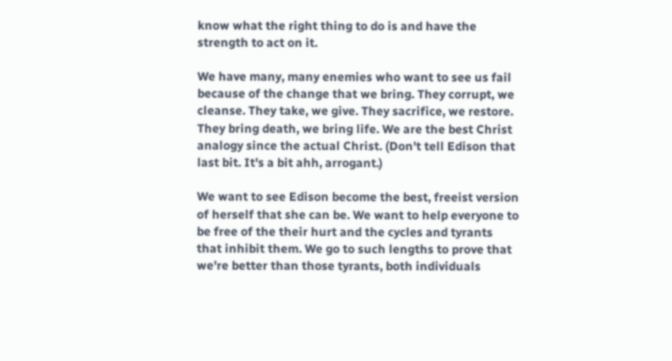know what the right thing to do is and have the strength to act on it.

We have many, many enemies who want to see us fail because of the change that we bring. They corrupt, we cleanse. They take, we give. They sacrifice, we restore. They bring death, we bring life. We are the best Christ analogy since the actual Christ. (Don't tell Edison that last bit. It's a bit ahh, arrogant.)

We want to see Edison become the best, freeist version of herself that she can be. We want to help everyone to be free of the their hurt and the cycles and tyrants that inhibit them. We go to such lengths to prove that we're better than those tyrants, both individuals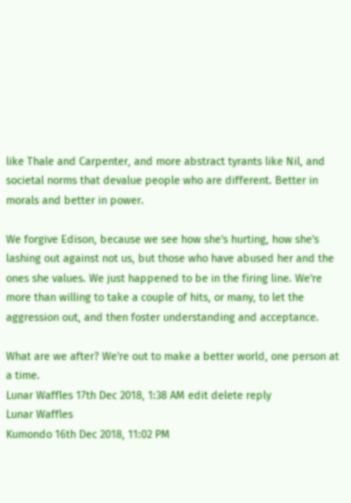like Thale and Carpenter, and more abstract tyrants like Nil, and societal norms that devalue people who are different. Better in morals and better in power.

We forgive Edison, because we see how she's hurting, how she's lashing out against not us, but those who have abused her and the ones she values. We just happened to be in the firing line. We're more than willing to take a couple of hits, or many, to let the aggression out, and then foster understanding and acceptance.

What are we after? We're out to make a better world, one person at a time.
Lunar Waffles 17th Dec 2018, 1:38 AM edit delete reply
Lunar Waffles
Kumondo 16th Dec 2018, 11:02 PM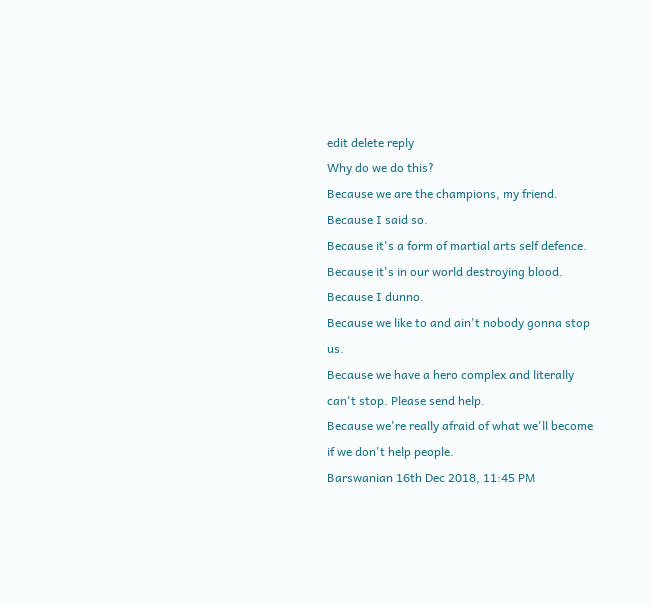edit delete reply
Why do we do this?
Because we are the champions, my friend.
Because I said so.
Because it's a form of martial arts self defence.
Because it's in our world destroying blood.
Because I dunno.
Because we like to and ain't nobody gonna stop us.
Because we have a hero complex and literally can't stop. Please send help.
Because we're really afraid of what we'll become if we don't help people.
Barswanian 16th Dec 2018, 11:45 PM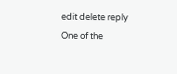edit delete reply
One of the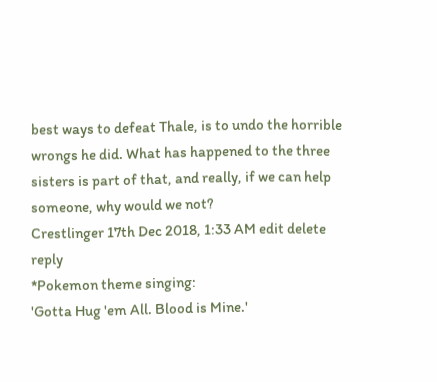best ways to defeat Thale, is to undo the horrible wrongs he did. What has happened to the three sisters is part of that, and really, if we can help someone, why would we not?
Crestlinger 17th Dec 2018, 1:33 AM edit delete reply
*Pokemon theme singing:
'Gotta Hug 'em All. Blood is Mine.'